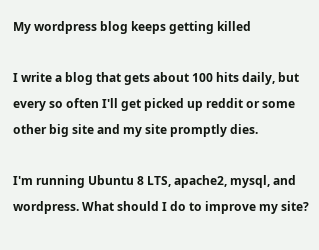My wordpress blog keeps getting killed

I write a blog that gets about 100 hits daily, but every so often I'll get picked up reddit or some other big site and my site promptly dies.

I'm running Ubuntu 8 LTS, apache2, mysql, and wordpress. What should I do to improve my site?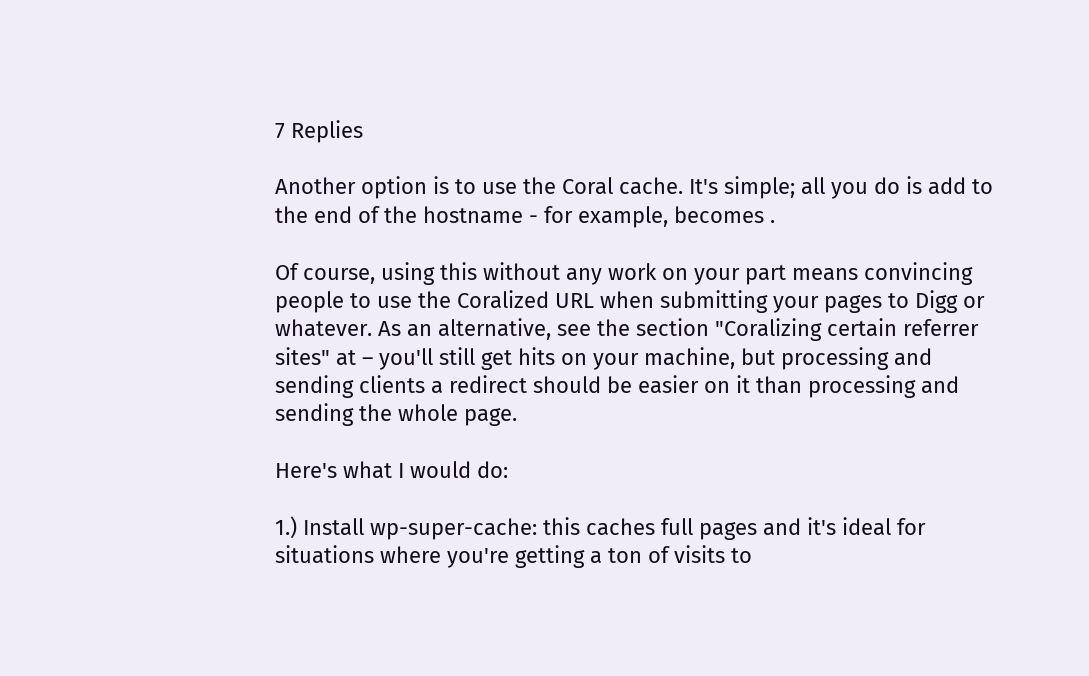7 Replies

Another option is to use the Coral cache. It's simple; all you do is add to the end of the hostname - for example, becomes .

Of course, using this without any work on your part means convincing people to use the Coralized URL when submitting your pages to Digg or whatever. As an alternative, see the section "Coralizing certain referrer sites" at – you'll still get hits on your machine, but processing and sending clients a redirect should be easier on it than processing and sending the whole page.

Here's what I would do:

1.) Install wp-super-cache: this caches full pages and it's ideal for situations where you're getting a ton of visits to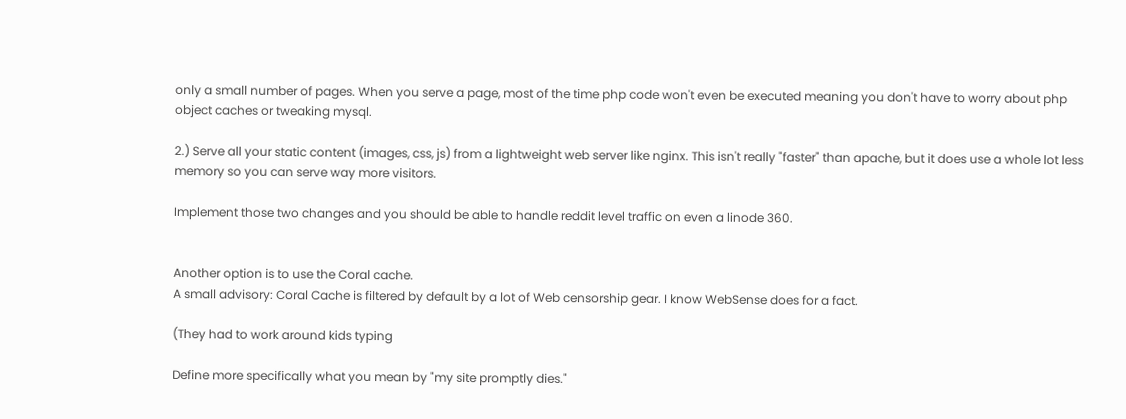only a small number of pages. When you serve a page, most of the time php code won't even be executed meaning you don't have to worry about php object caches or tweaking mysql.

2.) Serve all your static content (images, css, js) from a lightweight web server like nginx. This isn't really "faster" than apache, but it does use a whole lot less memory so you can serve way more visitors.

Implement those two changes and you should be able to handle reddit level traffic on even a linode 360.


Another option is to use the Coral cache.
A small advisory: Coral Cache is filtered by default by a lot of Web censorship gear. I know WebSense does for a fact.

(They had to work around kids typing

Define more specifically what you mean by "my site promptly dies."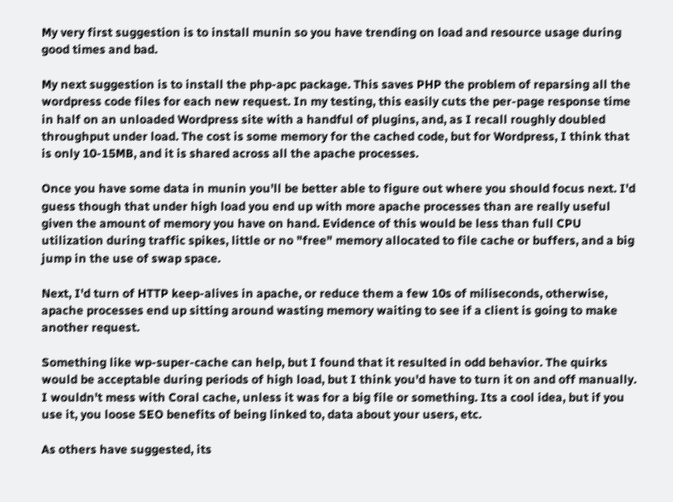My very first suggestion is to install munin so you have trending on load and resource usage during good times and bad.

My next suggestion is to install the php-apc package. This saves PHP the problem of reparsing all the wordpress code files for each new request. In my testing, this easily cuts the per-page response time in half on an unloaded Wordpress site with a handful of plugins, and, as I recall roughly doubled throughput under load. The cost is some memory for the cached code, but for Wordpress, I think that is only 10-15MB, and it is shared across all the apache processes.

Once you have some data in munin you'll be better able to figure out where you should focus next. I'd guess though that under high load you end up with more apache processes than are really useful given the amount of memory you have on hand. Evidence of this would be less than full CPU utilization during traffic spikes, little or no "free" memory allocated to file cache or buffers, and a big jump in the use of swap space.

Next, I'd turn of HTTP keep-alives in apache, or reduce them a few 10s of miliseconds, otherwise, apache processes end up sitting around wasting memory waiting to see if a client is going to make another request.

Something like wp-super-cache can help, but I found that it resulted in odd behavior. The quirks would be acceptable during periods of high load, but I think you'd have to turn it on and off manually. I wouldn't mess with Coral cache, unless it was for a big file or something. Its a cool idea, but if you use it, you loose SEO benefits of being linked to, data about your users, etc.

As others have suggested, its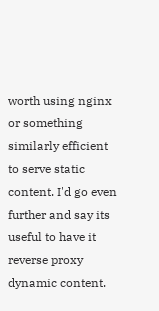worth using nginx or something similarly efficient to serve static content. I'd go even further and say its useful to have it reverse proxy dynamic content.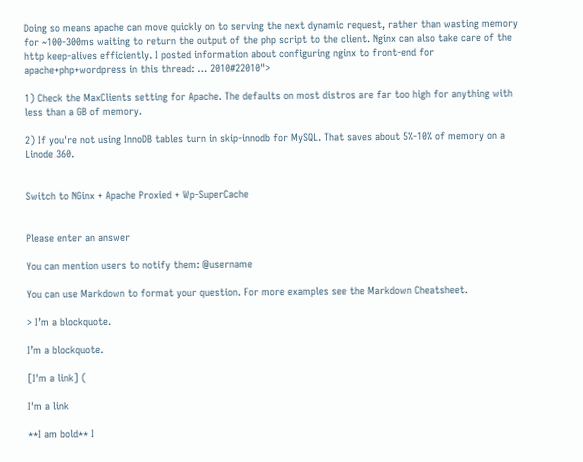Doing so means apache can move quickly on to serving the next dynamic request, rather than wasting memory for ~100-300ms waiting to return the output of the php script to the client. Nginx can also take care of the http keep-alives efficiently. I posted information about configuring nginx to front-end for apache+php+wordpress in this thread: … 2010#22010">

1) Check the MaxClients setting for Apache. The defaults on most distros are far too high for anything with less than a GB of memory.

2) If you're not using InnoDB tables turn in skip-innodb for MySQL. That saves about 5%-10% of memory on a Linode 360.


Switch to NGinx + Apache Proxied + Wp-SuperCache


Please enter an answer

You can mention users to notify them: @username

You can use Markdown to format your question. For more examples see the Markdown Cheatsheet.

> I’m a blockquote.

I’m a blockquote.

[I'm a link] (

I'm a link

**I am bold** I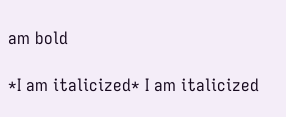am bold

*I am italicized* I am italicized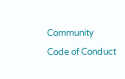Community Code of Conduct